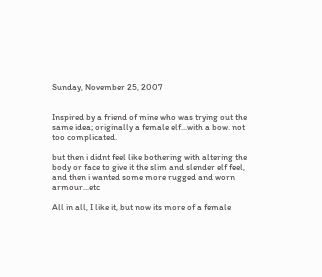Sunday, November 25, 2007


Inspired by a friend of mine who was trying out the same idea; originally a female elf...with a bow. not too complicated.

but then i didnt feel like bothering with altering the body or face to give it the slim and slender elf feel, and then i wanted some more rugged and worn armour...etc

All in all, I like it, but now its more of a female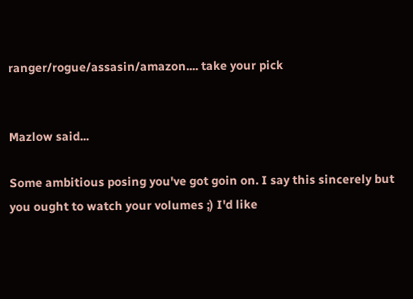ranger/rogue/assasin/amazon.... take your pick


Mazlow said...

Some ambitious posing you've got goin on. I say this sincerely but you ought to watch your volumes ;) I'd like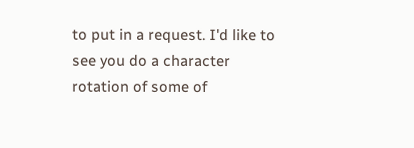to put in a request. I'd like to see you do a character rotation of some of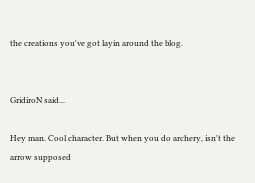the creations you've got layin around the blog.


GridiroN said...

Hey man. Cool character. But when you do archery, isn't the arrow supposed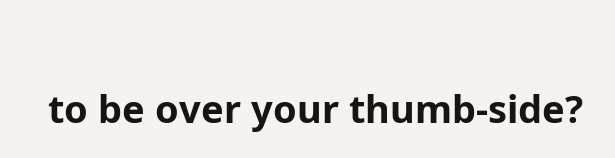to be over your thumb-side?